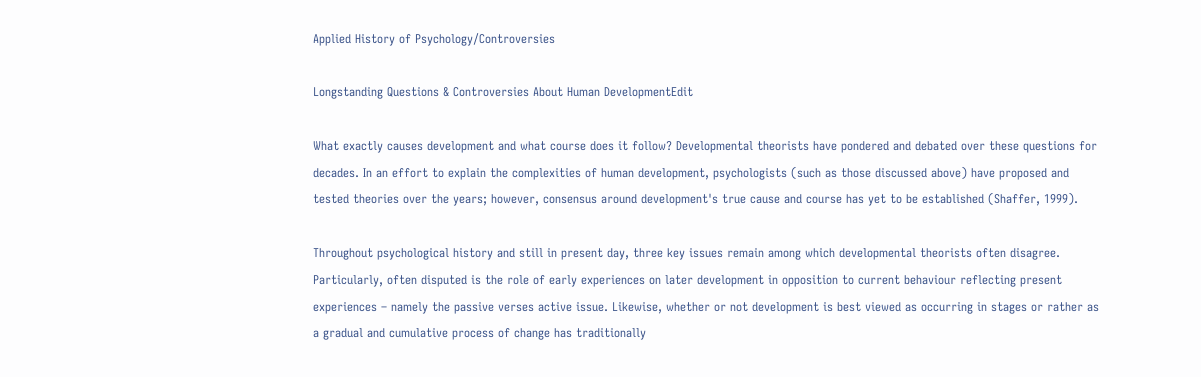Applied History of Psychology/Controversies

Longstanding Questions & Controversies About Human DevelopmentEdit

What exactly causes development and what course does it follow? Developmental theorists have pondered and debated over these questions for decades. In an effort to explain the complexities of human development, psychologists (such as those discussed above) have proposed and tested theories over the years; however, consensus around development's true cause and course has yet to be established (Shaffer, 1999).

Throughout psychological history and still in present day, three key issues remain among which developmental theorists often disagree. Particularly, often disputed is the role of early experiences on later development in opposition to current behaviour reflecting present experiences – namely the passive verses active issue. Likewise, whether or not development is best viewed as occurring in stages or rather as a gradual and cumulative process of change has traditionally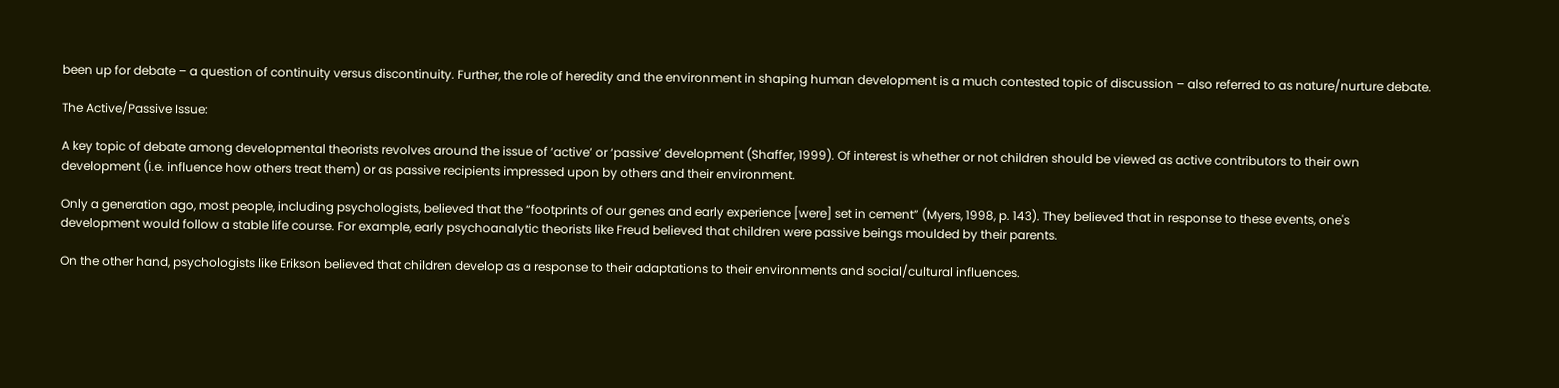been up for debate – a question of continuity versus discontinuity. Further, the role of heredity and the environment in shaping human development is a much contested topic of discussion – also referred to as nature/nurture debate.

The Active/Passive Issue:

A key topic of debate among developmental theorists revolves around the issue of ‘active’ or ‘passive’ development (Shaffer, 1999). Of interest is whether or not children should be viewed as active contributors to their own development (i.e. influence how others treat them) or as passive recipients impressed upon by others and their environment.

Only a generation ago, most people, including psychologists, believed that the “footprints of our genes and early experience [were] set in cement” (Myers, 1998, p. 143). They believed that in response to these events, one's development would follow a stable life course. For example, early psychoanalytic theorists like Freud believed that children were passive beings moulded by their parents.

On the other hand, psychologists like Erikson believed that children develop as a response to their adaptations to their environments and social/cultural influences.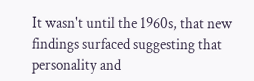It wasn't until the 1960s, that new findings surfaced suggesting that personality and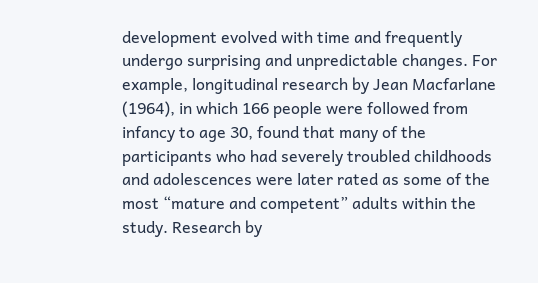development evolved with time and frequently undergo surprising and unpredictable changes. For example, longitudinal research by Jean Macfarlane (1964), in which 166 people were followed from infancy to age 30, found that many of the participants who had severely troubled childhoods and adolescences were later rated as some of the most “mature and competent” adults within the study. Research by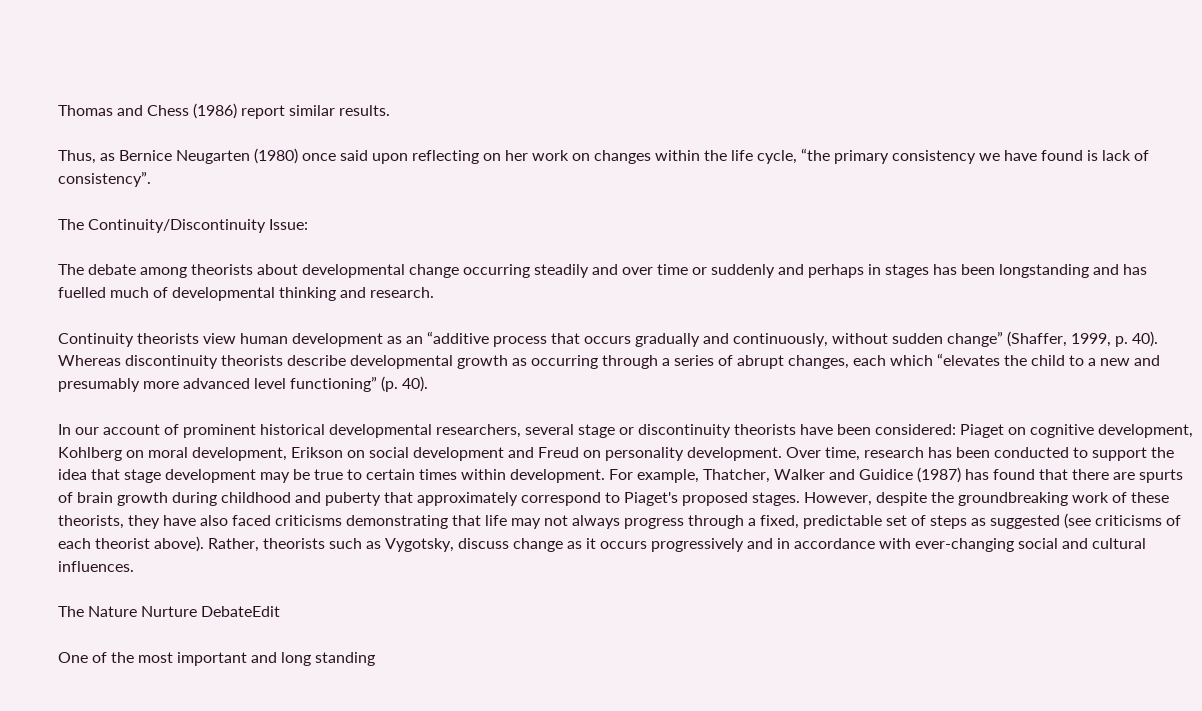Thomas and Chess (1986) report similar results.

Thus, as Bernice Neugarten (1980) once said upon reflecting on her work on changes within the life cycle, “the primary consistency we have found is lack of consistency”.

The Continuity/Discontinuity Issue:

The debate among theorists about developmental change occurring steadily and over time or suddenly and perhaps in stages has been longstanding and has fuelled much of developmental thinking and research.

Continuity theorists view human development as an “additive process that occurs gradually and continuously, without sudden change” (Shaffer, 1999, p. 40). Whereas discontinuity theorists describe developmental growth as occurring through a series of abrupt changes, each which “elevates the child to a new and presumably more advanced level functioning” (p. 40).

In our account of prominent historical developmental researchers, several stage or discontinuity theorists have been considered: Piaget on cognitive development, Kohlberg on moral development, Erikson on social development and Freud on personality development. Over time, research has been conducted to support the idea that stage development may be true to certain times within development. For example, Thatcher, Walker and Guidice (1987) has found that there are spurts of brain growth during childhood and puberty that approximately correspond to Piaget's proposed stages. However, despite the groundbreaking work of these theorists, they have also faced criticisms demonstrating that life may not always progress through a fixed, predictable set of steps as suggested (see criticisms of each theorist above). Rather, theorists such as Vygotsky, discuss change as it occurs progressively and in accordance with ever-changing social and cultural influences.

The Nature Nurture DebateEdit

One of the most important and long standing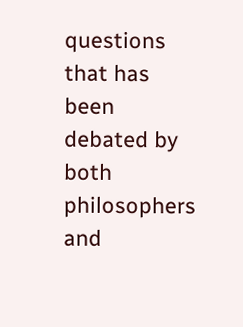questions that has been debated by both philosophers and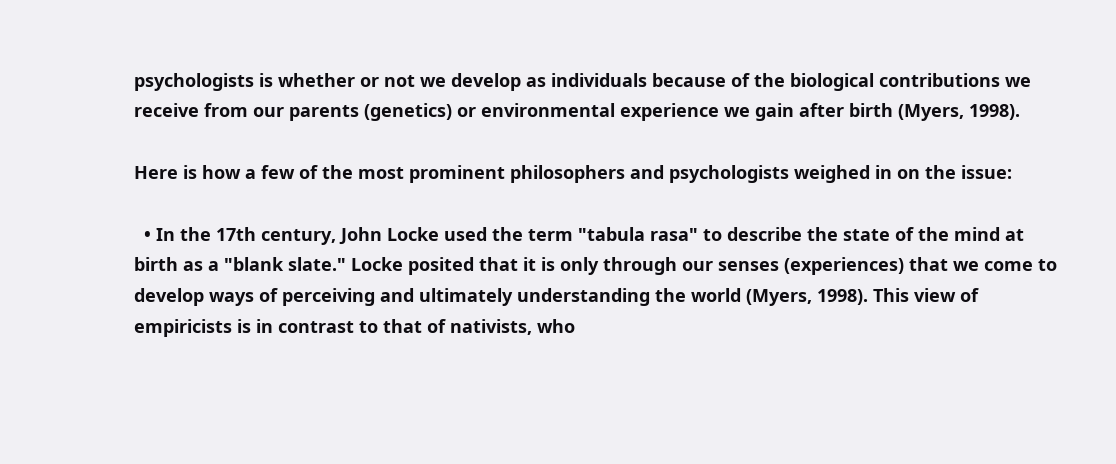psychologists is whether or not we develop as individuals because of the biological contributions we receive from our parents (genetics) or environmental experience we gain after birth (Myers, 1998).

Here is how a few of the most prominent philosophers and psychologists weighed in on the issue:

  • In the 17th century, John Locke used the term "tabula rasa" to describe the state of the mind at birth as a "blank slate." Locke posited that it is only through our senses (experiences) that we come to develop ways of perceiving and ultimately understanding the world (Myers, 1998). This view of empiricists is in contrast to that of nativists, who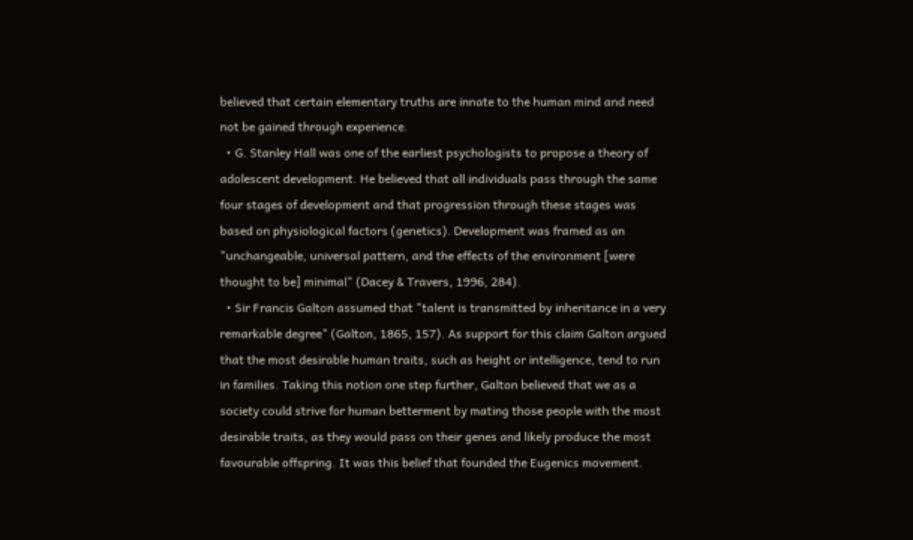believed that certain elementary truths are innate to the human mind and need not be gained through experience.
  • G. Stanley Hall was one of the earliest psychologists to propose a theory of adolescent development. He believed that all individuals pass through the same four stages of development and that progression through these stages was based on physiological factors (genetics). Development was framed as an "unchangeable, universal pattern, and the effects of the environment [were thought to be] minimal" (Dacey & Travers, 1996, 284).
  • Sir Francis Galton assumed that "talent is transmitted by inheritance in a very remarkable degree" (Galton, 1865, 157). As support for this claim Galton argued that the most desirable human traits, such as height or intelligence, tend to run in families. Taking this notion one step further, Galton believed that we as a society could strive for human betterment by mating those people with the most desirable traits, as they would pass on their genes and likely produce the most favourable offspring. It was this belief that founded the Eugenics movement.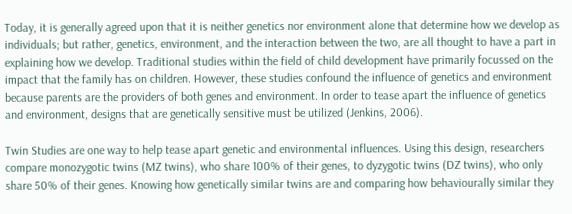Today, it is generally agreed upon that it is neither genetics nor environment alone that determine how we develop as individuals; but rather, genetics, environment, and the interaction between the two, are all thought to have a part in explaining how we develop. Traditional studies within the field of child development have primarily focussed on the impact that the family has on children. However, these studies confound the influence of genetics and environment because parents are the providers of both genes and environment. In order to tease apart the influence of genetics and environment, designs that are genetically sensitive must be utilized (Jenkins, 2006).

Twin Studies are one way to help tease apart genetic and environmental influences. Using this design, researchers compare monozygotic twins (MZ twins), who share 100% of their genes, to dyzygotic twins (DZ twins), who only share 50% of their genes. Knowing how genetically similar twins are and comparing how behaviourally similar they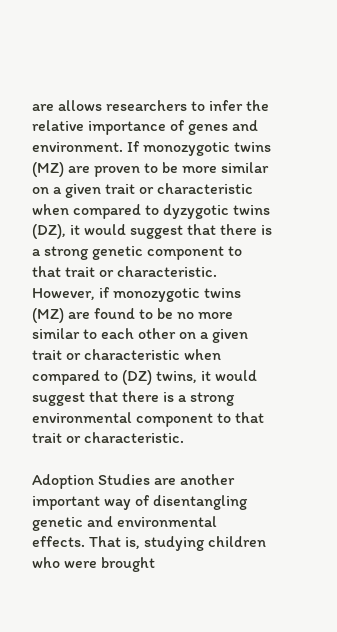are allows researchers to infer the relative importance of genes and environment. If monozygotic twins (MZ) are proven to be more similar on a given trait or characteristic when compared to dyzygotic twins (DZ), it would suggest that there is a strong genetic component to that trait or characteristic. However, if monozygotic twins (MZ) are found to be no more similar to each other on a given trait or characteristic when compared to (DZ) twins, it would suggest that there is a strong environmental component to that trait or characteristic.

Adoption Studies are another important way of disentangling genetic and environmental effects. That is, studying children who were brought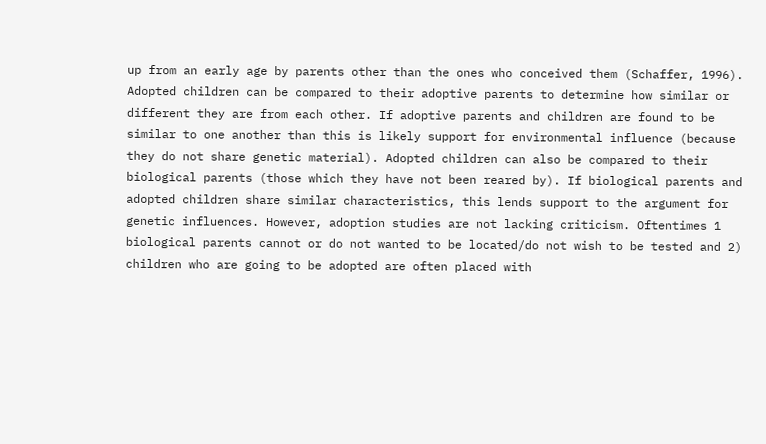up from an early age by parents other than the ones who conceived them (Schaffer, 1996). Adopted children can be compared to their adoptive parents to determine how similar or different they are from each other. If adoptive parents and children are found to be similar to one another than this is likely support for environmental influence (because they do not share genetic material). Adopted children can also be compared to their biological parents (those which they have not been reared by). If biological parents and adopted children share similar characteristics, this lends support to the argument for genetic influences. However, adoption studies are not lacking criticism. Oftentimes 1 biological parents cannot or do not wanted to be located/do not wish to be tested and 2) children who are going to be adopted are often placed with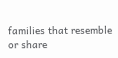families that resemble or share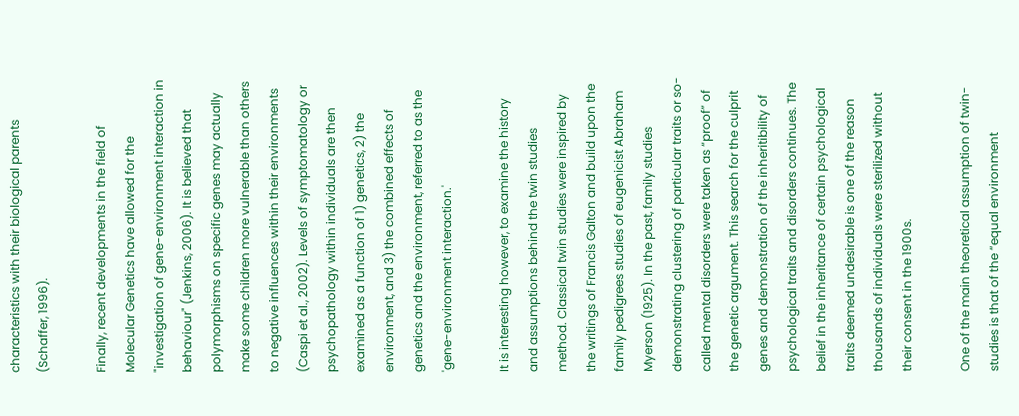characteristics with their biological parents (Schaffer, 1996).

Finally, recent developments in the field of Molecular Genetics have allowed for the "investigation of gene-environment interaction in behaviour" (Jenkins, 2006). It is believed that polymorphisms on specific genes may actually make some children more vulnerable than others to negative influences within their environments (Caspi et al., 2002). Levels of symptomatology or psychopathology within individuals are then examined as a function of 1) genetics, 2) the environment, and 3) the combined effects of genetics and the environment, referred to as the 'gene-environment interaction.'

It is interesting however, to examine the history and assumptions behind the twin studies method. Classical twin studies were inspired by the writings of Francis Galton and build upon the family pedigrees studies of eugenicist Abraham Myerson (1925). In the past, family studies demonstrating clustering of particular traits or so-called mental disorders were taken as “proof” of the genetic argument. This search for the culprit genes and demonstration of the inheritibility of psychological traits and disorders continues. The belief in the inheritance of certain psychological traits deemed undesirable is one of the reason thousands of individuals were sterilized without their consent in the 1900s.

One of the main theoretical assumption of twin-studies is that of the “equal environment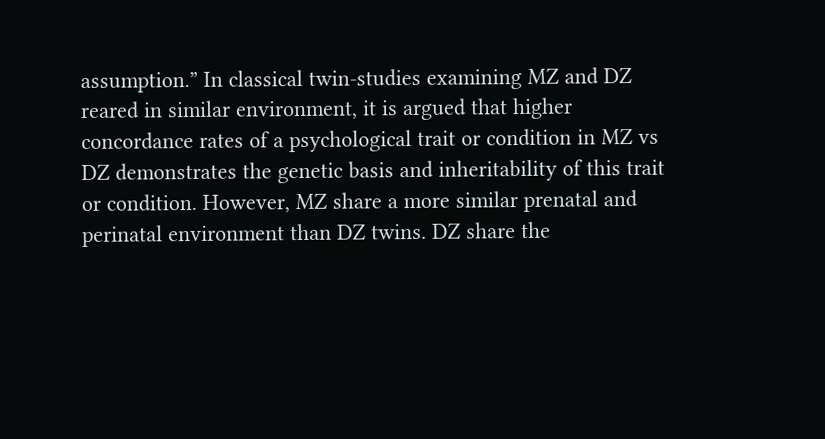assumption.” In classical twin-studies examining MZ and DZ reared in similar environment, it is argued that higher concordance rates of a psychological trait or condition in MZ vs DZ demonstrates the genetic basis and inheritability of this trait or condition. However, MZ share a more similar prenatal and perinatal environment than DZ twins. DZ share the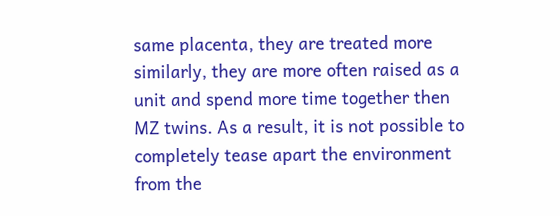same placenta, they are treated more similarly, they are more often raised as a unit and spend more time together then MZ twins. As a result, it is not possible to completely tease apart the environment from the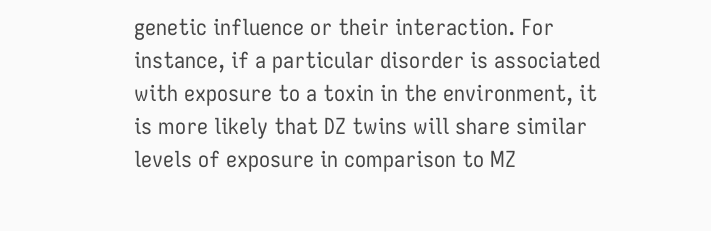genetic influence or their interaction. For instance, if a particular disorder is associated with exposure to a toxin in the environment, it is more likely that DZ twins will share similar levels of exposure in comparison to MZ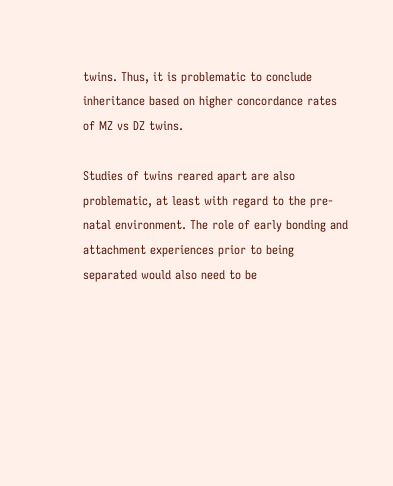twins. Thus, it is problematic to conclude inheritance based on higher concordance rates of MZ vs DZ twins.

Studies of twins reared apart are also problematic, at least with regard to the pre-natal environment. The role of early bonding and attachment experiences prior to being separated would also need to be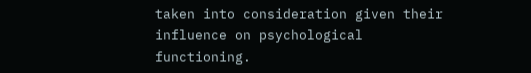taken into consideration given their influence on psychological functioning.